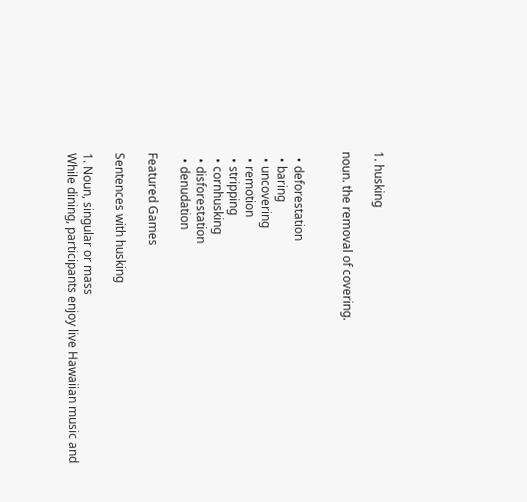1. husking

noun. the removal of covering.


  • deforestation
  • baring
  • uncovering
  • remotion
  • stripping
  • cornhusking
  • disforestation
  • denudation

Featured Games

Sentences with husking

1. Noun, singular or mass
While dining, participants enjoy live Hawaiian music and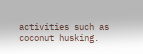activities such as coconut husking.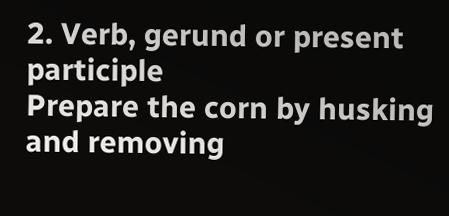2. Verb, gerund or present participle
Prepare the corn by husking and removing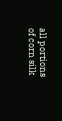all portions of corn silk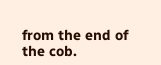from the end of the cob.